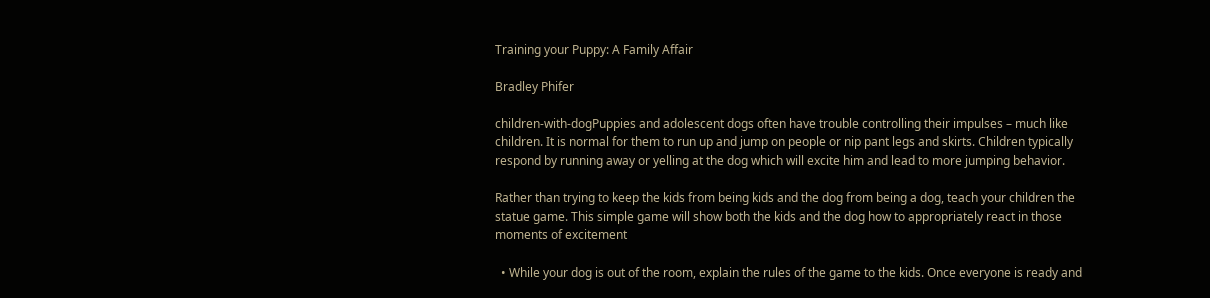Training your Puppy: A Family Affair

Bradley Phifer

children-with-dogPuppies and adolescent dogs often have trouble controlling their impulses – much like children. It is normal for them to run up and jump on people or nip pant legs and skirts. Children typically respond by running away or yelling at the dog which will excite him and lead to more jumping behavior.

Rather than trying to keep the kids from being kids and the dog from being a dog, teach your children the statue game. This simple game will show both the kids and the dog how to appropriately react in those moments of excitement

  • While your dog is out of the room, explain the rules of the game to the kids. Once everyone is ready and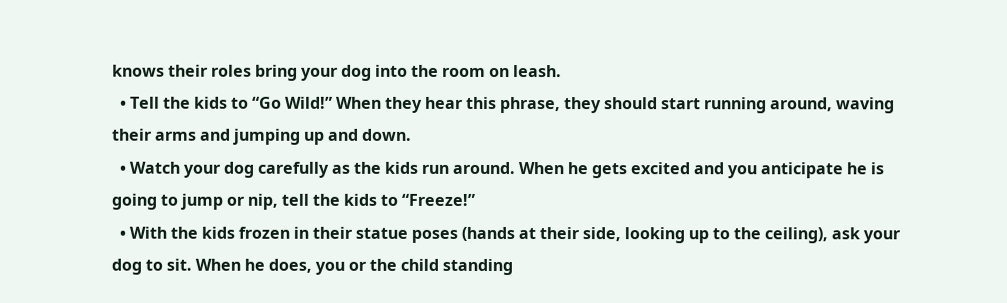knows their roles bring your dog into the room on leash.
  • Tell the kids to “Go Wild!” When they hear this phrase, they should start running around, waving their arms and jumping up and down.
  • Watch your dog carefully as the kids run around. When he gets excited and you anticipate he is going to jump or nip, tell the kids to “Freeze!”
  • With the kids frozen in their statue poses (hands at their side, looking up to the ceiling), ask your dog to sit. When he does, you or the child standing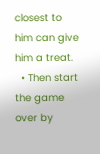closest to him can give him a treat.
  • Then start the game over by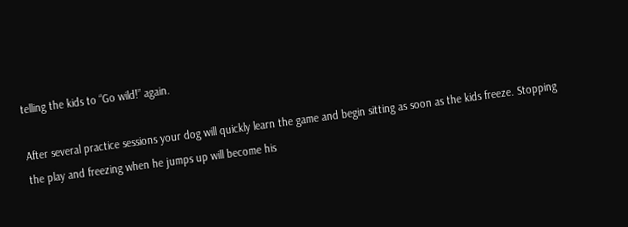telling the kids to “Go wild!” again.

After several practice sessions your dog will quickly learn the game and begin sitting as soon as the kids freeze. Stopping the play and freezing when he jumps up will become his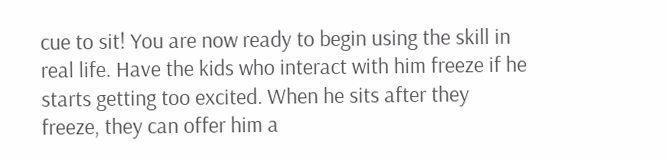cue to sit! You are now ready to begin using the skill in real life. Have the kids who interact with him freeze if he starts getting too excited. When he sits after they freeze, they can offer him a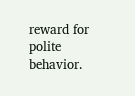reward for polite behavior.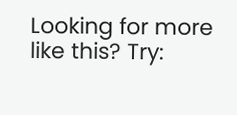Looking for more like this? Try: